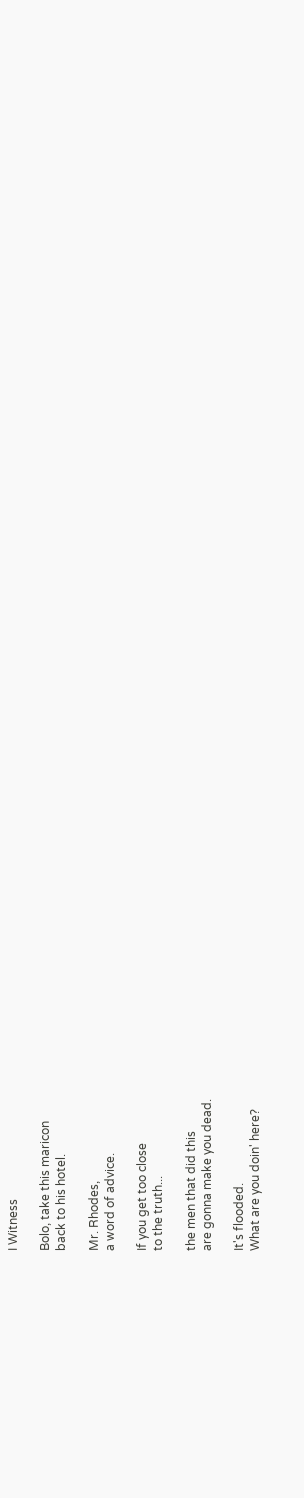I Witness

Bolo, take this maricon
back to his hotel.

Mr. Rhodes,
a word of advice.

If you get too close
to the truth...

the men that did this
are gonna make you dead.

It's flooded.
What are you doin' here?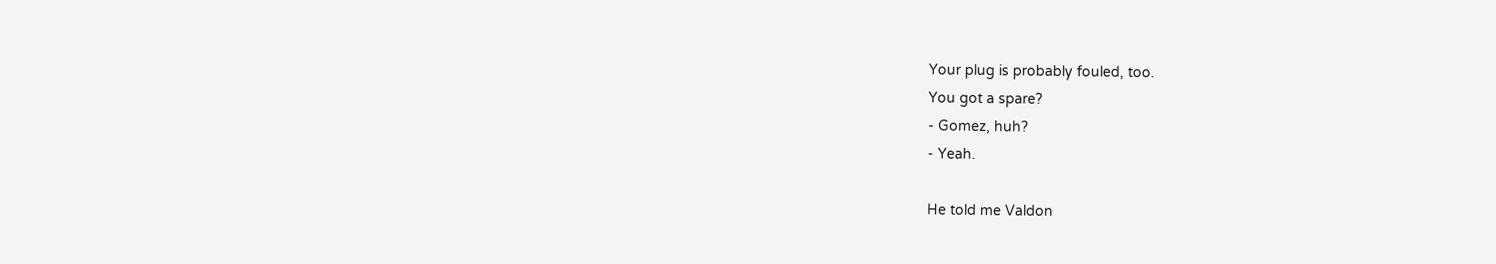Your plug is probably fouled, too.
You got a spare?
- Gomez, huh?
- Yeah.

He told me Valdon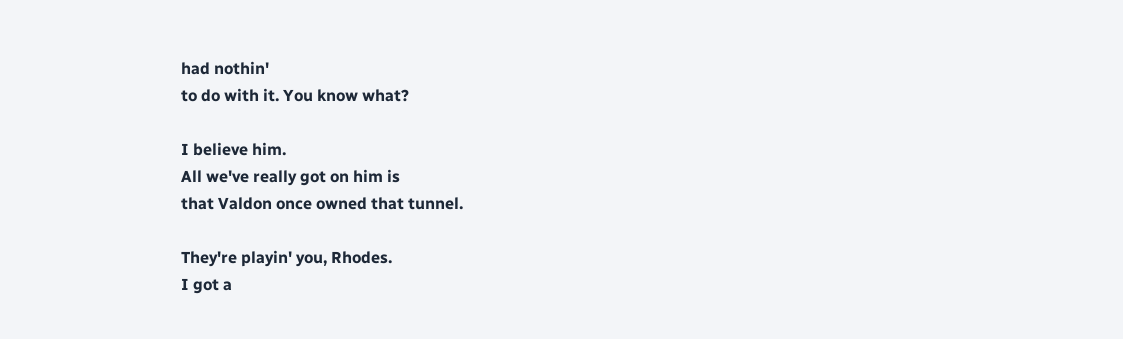had nothin'
to do with it. You know what?

I believe him.
All we've really got on him is
that Valdon once owned that tunnel.

They're playin' you, Rhodes.
I got a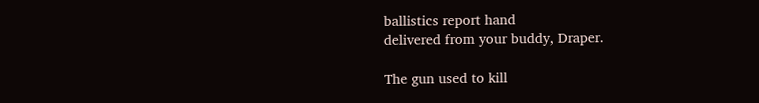ballistics report hand
delivered from your buddy, Draper.

The gun used to kill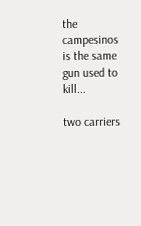the campesinos
is the same gun used to kill...

two carriers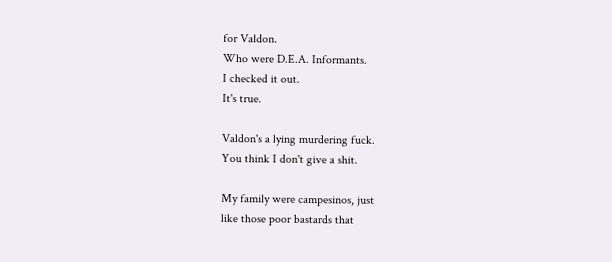for Valdon.
Who were D.E.A. Informants.
I checked it out.
It's true.

Valdon's a lying murdering fuck.
You think I don't give a shit.

My family were campesinos, just
like those poor bastards that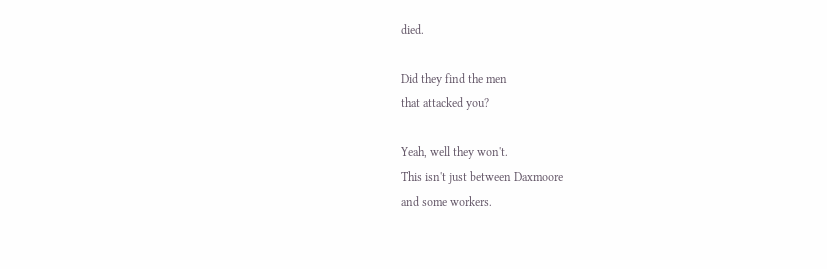died.

Did they find the men
that attacked you?

Yeah, well they won't.
This isn't just between Daxmoore
and some workers.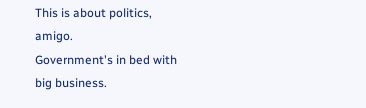This is about politics, amigo.
Government's in bed with
big business.